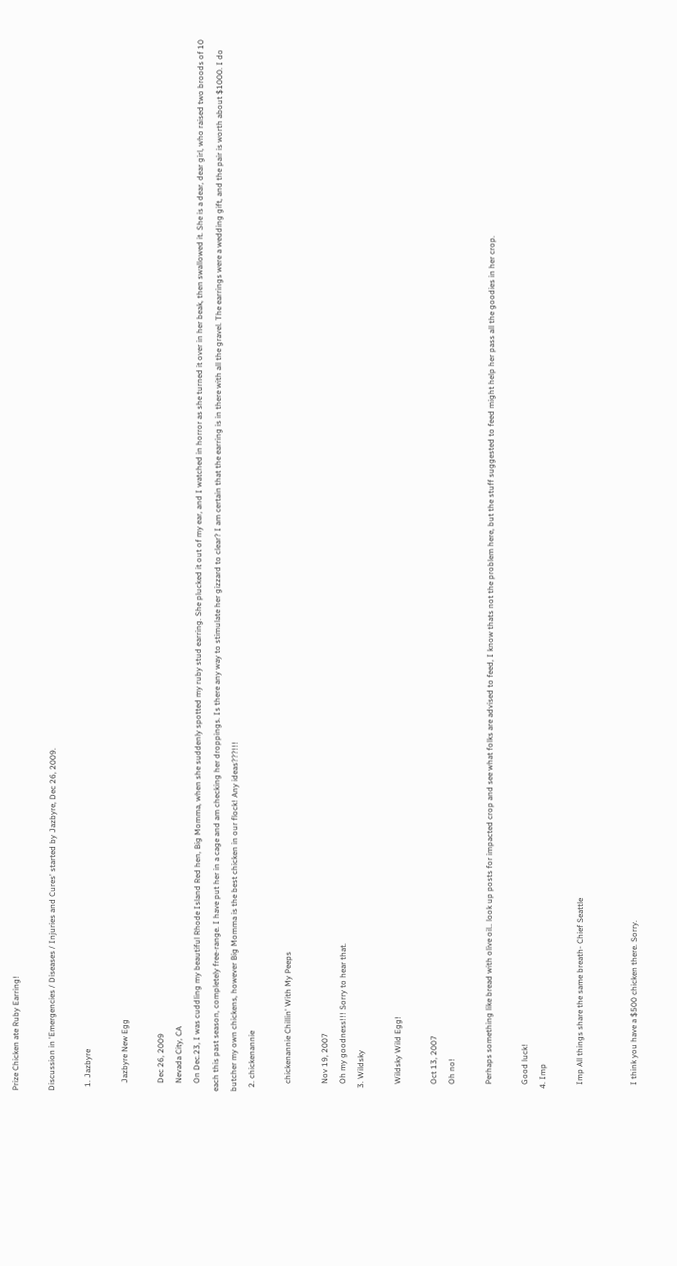Prize Chicken ate Ruby Earring!

Discussion in 'Emergencies / Diseases / Injuries and Cures' started by Jazbyre, Dec 26, 2009.

  1. Jazbyre

    Jazbyre New Egg

    Dec 26, 2009
    Nevada City, CA
    On Dec.23, I was cuddling my beautiful Rhode Island Red hen, Big Momma, when she suddenly spotted my ruby stud earring. She plucked it out of my ear, and I watched in horror as she turned it over in her beak, then swallowed it. She is a dear, dear girl, who raised two broods of 10 each this past season, completely free-range. I have put her in a cage and am checking her droppings. Is there any way to stimulate her gizzard to clear? I am certain that the earring is in there with all the gravel. The earrings were a wedding gift, and the pair is worth about $1000. I do butcher my own chickens, however Big Momma is the best chicken in our flock! Any ideas???!!!
  2. chickenannie

    chickenannie Chillin' With My Peeps

    Nov 19, 2007
    Oh my goodness!!! Sorry to hear that.
  3. Wildsky

    Wildsky Wild Egg!

    Oct 13, 2007
    Oh no!

    Perhaps something like bread with olive oil.. look up posts for impacted crop and see what folks are advised to feed, I know thats not the problem here, but the stuff suggested to feed might help her pass all the goodies in her crop.

    Good luck!
  4. Imp

    Imp All things share the same breath- Chief Seattle


    I think you have a $500 chicken there. Sorry.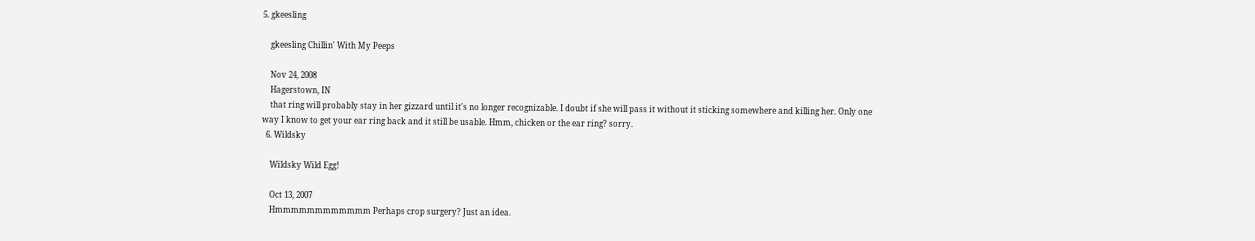5. gkeesling

    gkeesling Chillin' With My Peeps

    Nov 24, 2008
    Hagerstown, IN
    that ring will probably stay in her gizzard until it's no longer recognizable. I doubt if she will pass it without it sticking somewhere and killing her. Only one way I know to get your ear ring back and it still be usable. Hmm, chicken or the ear ring? sorry.
  6. Wildsky

    Wildsky Wild Egg!

    Oct 13, 2007
    Hmmmmmmmmmmmm Perhaps crop surgery? Just an idea.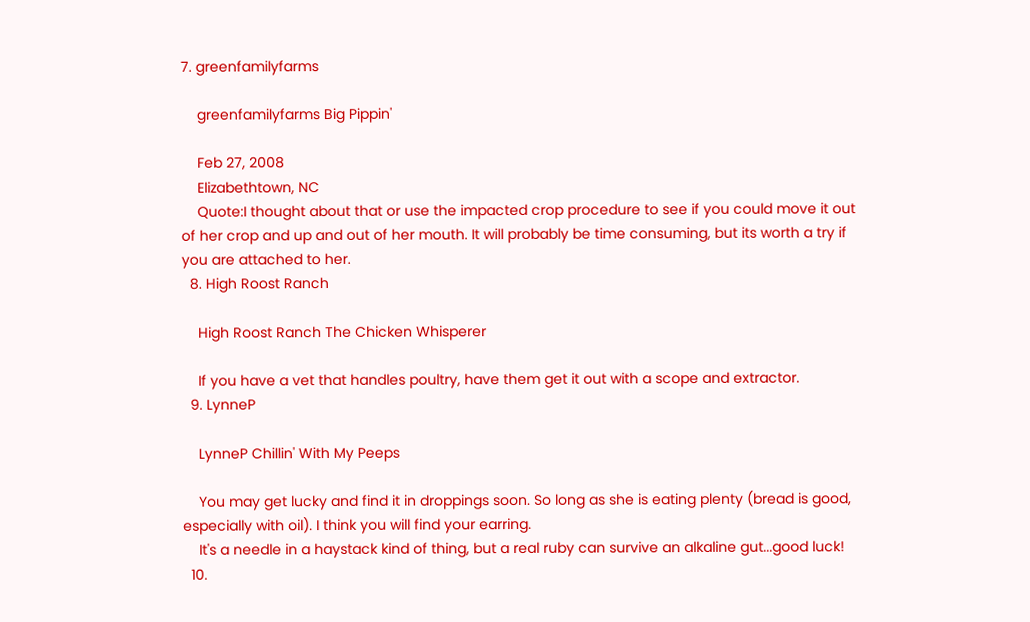7. greenfamilyfarms

    greenfamilyfarms Big Pippin'

    Feb 27, 2008
    Elizabethtown, NC
    Quote:I thought about that or use the impacted crop procedure to see if you could move it out of her crop and up and out of her mouth. It will probably be time consuming, but its worth a try if you are attached to her.
  8. High Roost Ranch

    High Roost Ranch The Chicken Whisperer

    If you have a vet that handles poultry, have them get it out with a scope and extractor.
  9. LynneP

    LynneP Chillin' With My Peeps

    You may get lucky and find it in droppings soon. So long as she is eating plenty (bread is good, especially with oil). I think you will find your earring.
    It's a needle in a haystack kind of thing, but a real ruby can survive an alkaline gut...good luck!
  10.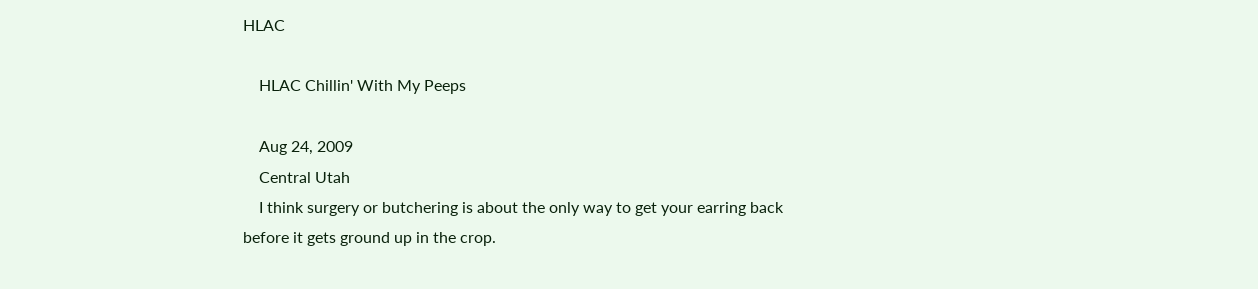HLAC

    HLAC Chillin' With My Peeps

    Aug 24, 2009
    Central Utah
    I think surgery or butchering is about the only way to get your earring back before it gets ground up in the crop.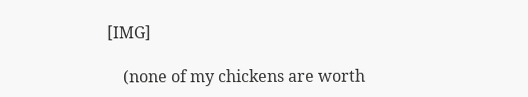[IMG]

    (none of my chickens are worth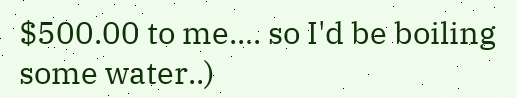$500.00 to me.... so I'd be boiling some water..)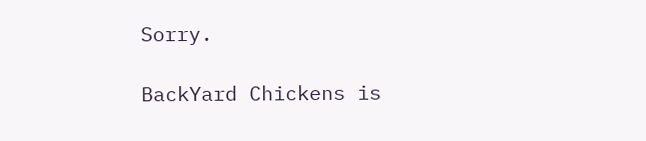Sorry.

BackYard Chickens is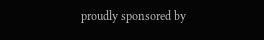proudly sponsored by